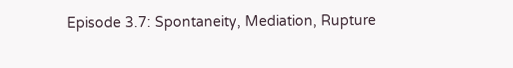Episode 3.7: Spontaneity, Mediation, Rupture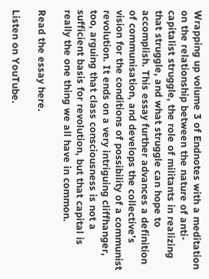Wrapping up volume 3 of Endnotes with a meditation on the relationship between the nature of anti-capitalist struggle, the role of militants in realizing that struggle, and what struggle can hope to accomplish. This essay further advances a definition of communisation, and develops the collective’s vision for the conditions of possibility of a communist revolution. It ends on a very intriguing cliffhanger, too, arguing that class consciousness is not a sufficient basis for revolution, but that capital is really the one thing we all have in common.

Read the essay here.

Listen on YouTube.